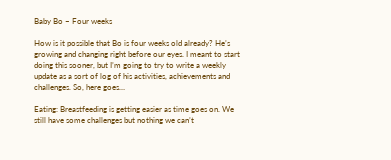Baby Bo – Four weeks

How is it possible that Bo is four weeks old already? He’s growing and changing right before our eyes. I meant to start doing this sooner, but I’m going to try to write a weekly update as a sort of log of his activities, achievements and challenges. So, here goes…

Eating: Breastfeeding is getting easier as time goes on. We still have some challenges but nothing we can’t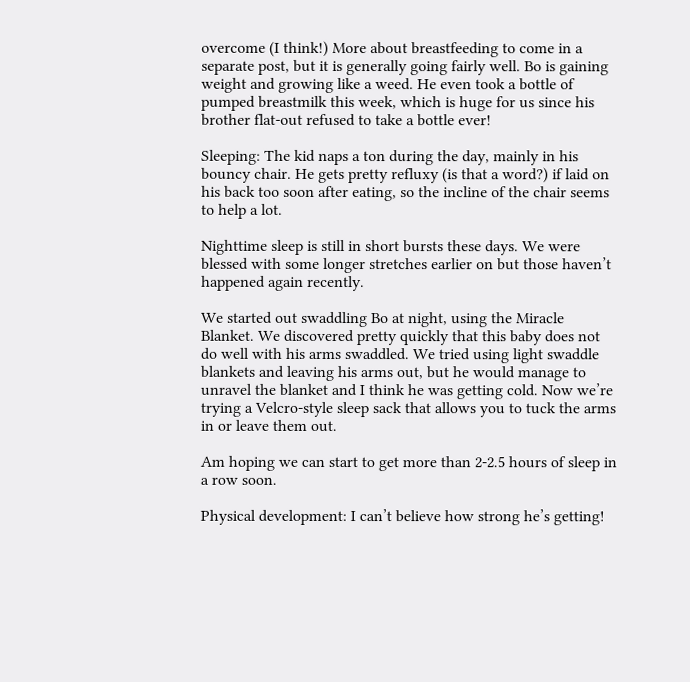overcome (I think!) More about breastfeeding to come in a separate post, but it is generally going fairly well. Bo is gaining weight and growing like a weed. He even took a bottle of pumped breastmilk this week, which is huge for us since his brother flat-out refused to take a bottle ever!

Sleeping: The kid naps a ton during the day, mainly in his bouncy chair. He gets pretty refluxy (is that a word?) if laid on his back too soon after eating, so the incline of the chair seems to help a lot.

Nighttime sleep is still in short bursts these days. We were blessed with some longer stretches earlier on but those haven’t happened again recently.

We started out swaddling Bo at night, using the Miracle Blanket. We discovered pretty quickly that this baby does not do well with his arms swaddled. We tried using light swaddle blankets and leaving his arms out, but he would manage to unravel the blanket and I think he was getting cold. Now we’re trying a Velcro-style sleep sack that allows you to tuck the arms in or leave them out.

Am hoping we can start to get more than 2-2.5 hours of sleep in a row soon.

Physical development: I can’t believe how strong he’s getting!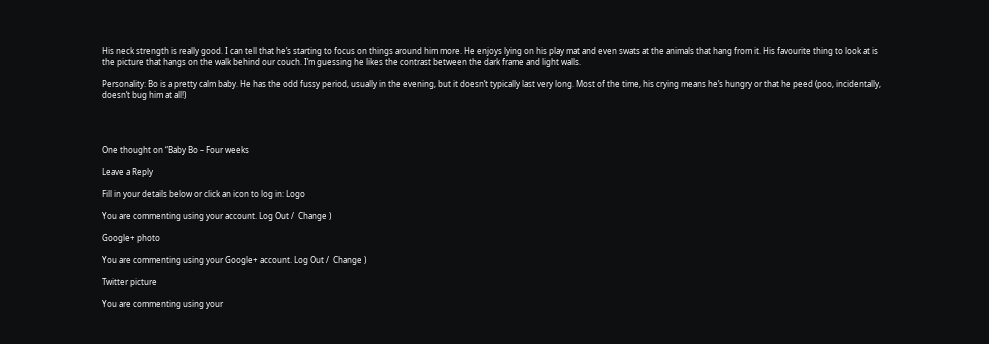His neck strength is really good. I can tell that he’s starting to focus on things around him more. He enjoys lying on his play mat and even swats at the animals that hang from it. His favourite thing to look at is the picture that hangs on the walk behind our couch. I’m guessing he likes the contrast between the dark frame and light walls.

Personality: Bo is a pretty calm baby. He has the odd fussy period, usually in the evening, but it doesn’t typically last very long. Most of the time, his crying means he’s hungry or that he peed (poo, incidentally, doesn’t bug him at all!)




One thought on “Baby Bo – Four weeks

Leave a Reply

Fill in your details below or click an icon to log in: Logo

You are commenting using your account. Log Out /  Change )

Google+ photo

You are commenting using your Google+ account. Log Out /  Change )

Twitter picture

You are commenting using your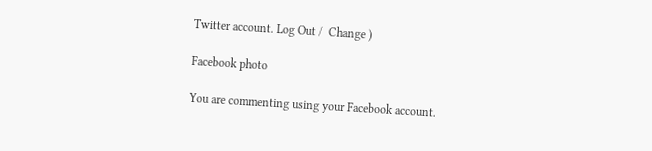Twitter account. Log Out /  Change )

Facebook photo

You are commenting using your Facebook account.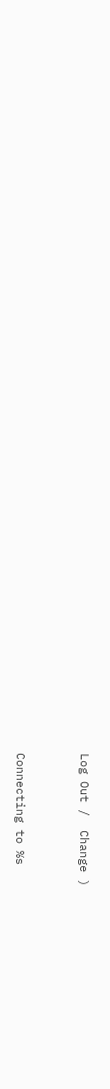Log Out /  Change )


Connecting to %s